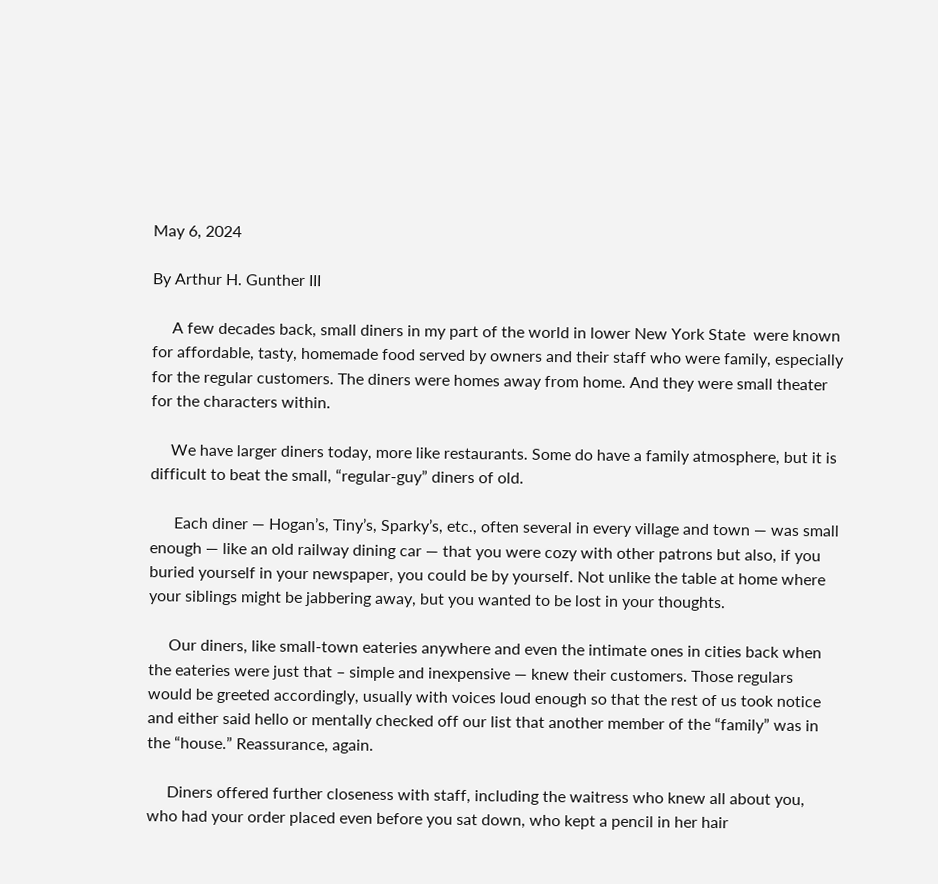May 6, 2024

By Arthur H. Gunther III

     A few decades back, small diners in my part of the world in lower New York State  were known for affordable, tasty, homemade food served by owners and their staff who were family, especially for the regular customers. The diners were homes away from home. And they were small theater for the characters within.

     We have larger diners today, more like restaurants. Some do have a family atmosphere, but it is difficult to beat the small, “regular-guy” diners of old.

      Each diner — Hogan’s, Tiny’s, Sparky’s, etc., often several in every village and town — was small enough — like an old railway dining car — that you were cozy with other patrons but also, if you buried yourself in your newspaper, you could be by yourself. Not unlike the table at home where your siblings might be jabbering away, but you wanted to be lost in your thoughts.

     Our diners, like small-town eateries anywhere and even the intimate ones in cities back when the eateries were just that – simple and inexpensive — knew their customers. Those regulars would be greeted accordingly, usually with voices loud enough so that the rest of us took notice and either said hello or mentally checked off our list that another member of the “family” was in the “house.” Reassurance, again.

     Diners offered further closeness with staff, including the waitress who knew all about you, who had your order placed even before you sat down, who kept a pencil in her hair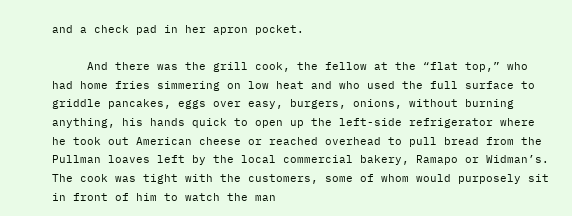and a check pad in her apron pocket.

     And there was the grill cook, the fellow at the “flat top,” who had home fries simmering on low heat and who used the full surface to griddle pancakes, eggs over easy, burgers, onions, without burning anything, his hands quick to open up the left-side refrigerator where he took out American cheese or reached overhead to pull bread from the Pullman loaves left by the local commercial bakery, Ramapo or Widman’s. The cook was tight with the customers, some of whom would purposely sit in front of him to watch the man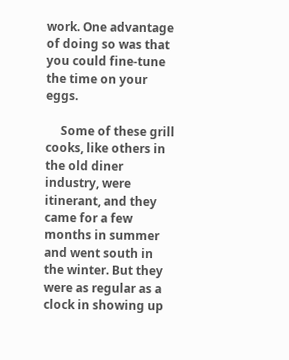work. One advantage of doing so was that you could fine-tune the time on your eggs.

     Some of these grill cooks, like others in the old diner industry, were itinerant, and they came for a few months in summer and went south in the winter. But they were as regular as a clock in showing up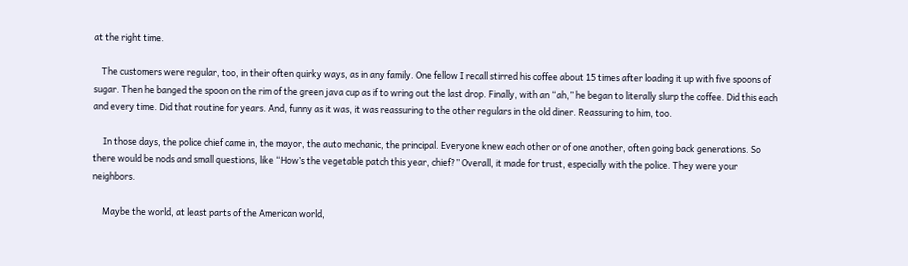at the right time.

    The customers were regular, too, in their often quirky ways, as in any family. One fellow I recall stirred his coffee about 15 times after loading it up with five spoons of sugar. Then he banged the spoon on the rim of the green java cup as if to wring out the last drop. Finally, with an “ah,” he began to literally slurp the coffee. Did this each and every time. Did that routine for years. And, funny as it was, it was reassuring to the other regulars in the old diner. Reassuring to him, too.

     In those days, the police chief came in, the mayor, the auto mechanic, the principal. Everyone knew each other or of one another, often going back generations. So there would be nods and small questions, like “How’s the vegetable patch this year, chief?” Overall, it made for trust, especially with the police. They were your neighbors.

     Maybe the world, at least parts of the American world,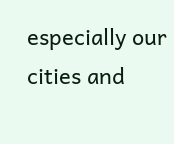especially our cities and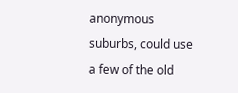anonymous suburbs, could use a few of the old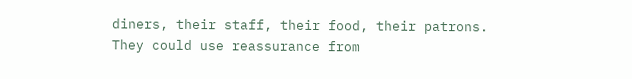diners, their staff, their food, their patrons. They could use reassurance from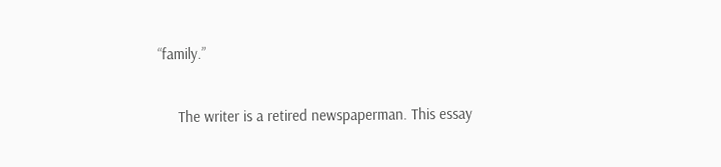“family.”

     The writer is a retired newspaperman. This essay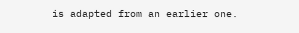is adapted from an earlier one.